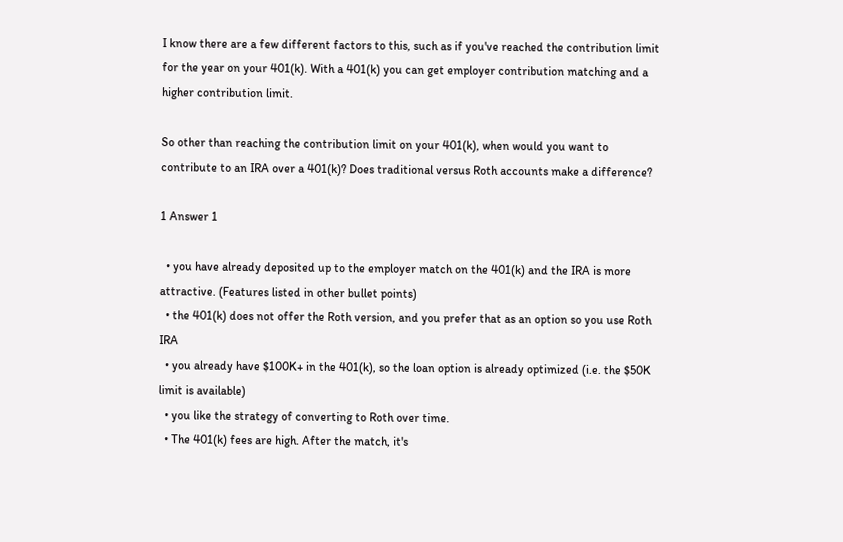I know there are a few different factors to this, such as if you've reached the contribution limit for the year on your 401(k). With a 401(k) you can get employer contribution matching and a higher contribution limit.

So other than reaching the contribution limit on your 401(k), when would you want to contribute to an IRA over a 401(k)? Does traditional versus Roth accounts make a difference?

1 Answer 1

  • you have already deposited up to the employer match on the 401(k) and the IRA is more attractive. (Features listed in other bullet points)
  • the 401(k) does not offer the Roth version, and you prefer that as an option so you use Roth IRA
  • you already have $100K+ in the 401(k), so the loan option is already optimized (i.e. the $50K limit is available)
  • you like the strategy of converting to Roth over time.
  • The 401(k) fees are high. After the match, it's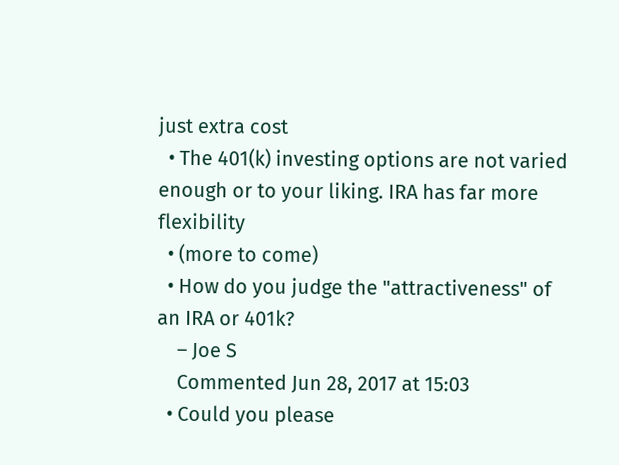just extra cost
  • The 401(k) investing options are not varied enough or to your liking. IRA has far more flexibility
  • (more to come)
  • How do you judge the "attractiveness" of an IRA or 401k?
    – Joe S
    Commented Jun 28, 2017 at 15:03
  • Could you please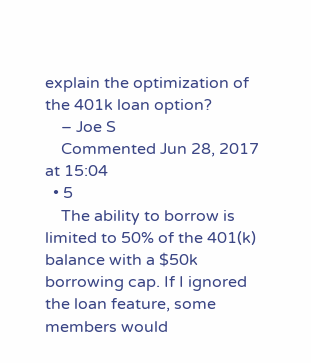explain the optimization of the 401k loan option?
    – Joe S
    Commented Jun 28, 2017 at 15:04
  • 5
    The ability to borrow is limited to 50% of the 401(k) balance with a $50k borrowing cap. If I ignored the loan feature, some members would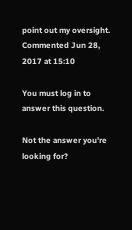point out my oversight. Commented Jun 28, 2017 at 15:10

You must log in to answer this question.

Not the answer you're looking for?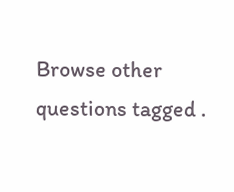Browse other questions tagged .